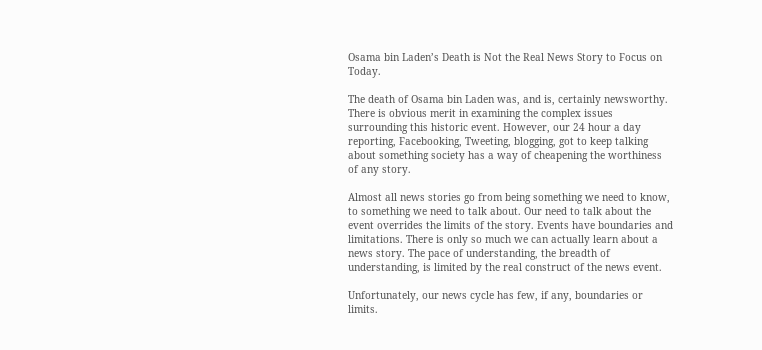Osama bin Laden’s Death is Not the Real News Story to Focus on Today.

The death of Osama bin Laden was, and is, certainly newsworthy. There is obvious merit in examining the complex issues surrounding this historic event. However, our 24 hour a day reporting, Facebooking, Tweeting, blogging, got to keep talking about something society has a way of cheapening the worthiness of any story.

Almost all news stories go from being something we need to know, to something we need to talk about. Our need to talk about the event overrides the limits of the story. Events have boundaries and limitations. There is only so much we can actually learn about a news story. The pace of understanding, the breadth of understanding, is limited by the real construct of the news event.

Unfortunately, our news cycle has few, if any, boundaries or limits.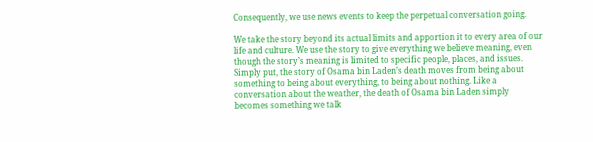Consequently, we use news events to keep the perpetual conversation going.

We take the story beyond its actual limits and apportion it to every area of our life and culture. We use the story to give everything we believe meaning, even though the story’s meaning is limited to specific people, places, and issues. Simply put, the story of Osama bin Laden’s death moves from being about something to being about everything, to being about nothing. Like a conversation about the weather, the death of Osama bin Laden simply becomes something we talk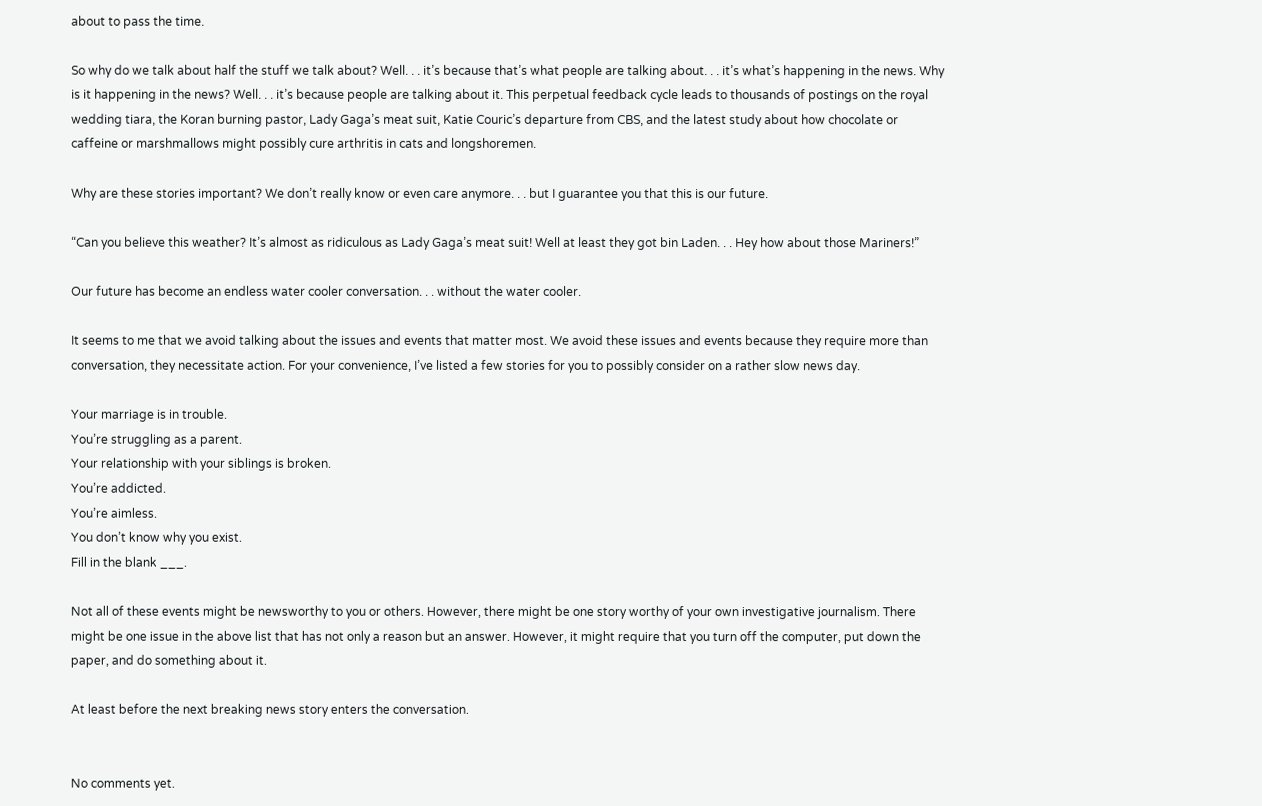about to pass the time.

So why do we talk about half the stuff we talk about? Well. . . it’s because that’s what people are talking about. . . it’s what’s happening in the news. Why is it happening in the news? Well. . . it’s because people are talking about it. This perpetual feedback cycle leads to thousands of postings on the royal wedding tiara, the Koran burning pastor, Lady Gaga’s meat suit, Katie Couric’s departure from CBS, and the latest study about how chocolate or caffeine or marshmallows might possibly cure arthritis in cats and longshoremen.

Why are these stories important? We don’t really know or even care anymore. . . but I guarantee you that this is our future.

“Can you believe this weather? It’s almost as ridiculous as Lady Gaga’s meat suit! Well at least they got bin Laden. . . Hey how about those Mariners!”

Our future has become an endless water cooler conversation. . . without the water cooler.

It seems to me that we avoid talking about the issues and events that matter most. We avoid these issues and events because they require more than conversation, they necessitate action. For your convenience, I’ve listed a few stories for you to possibly consider on a rather slow news day.

Your marriage is in trouble.
You’re struggling as a parent.
Your relationship with your siblings is broken.
You’re addicted.
You’re aimless.
You don’t know why you exist.
Fill in the blank ___.

Not all of these events might be newsworthy to you or others. However, there might be one story worthy of your own investigative journalism. There might be one issue in the above list that has not only a reason but an answer. However, it might require that you turn off the computer, put down the paper, and do something about it.

At least before the next breaking news story enters the conversation.


No comments yet.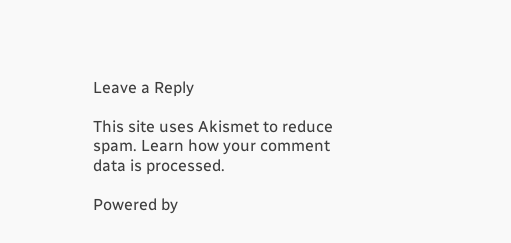Leave a Reply

This site uses Akismet to reduce spam. Learn how your comment data is processed.

Powered by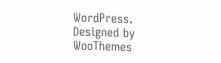WordPress. Designed by WooThemes